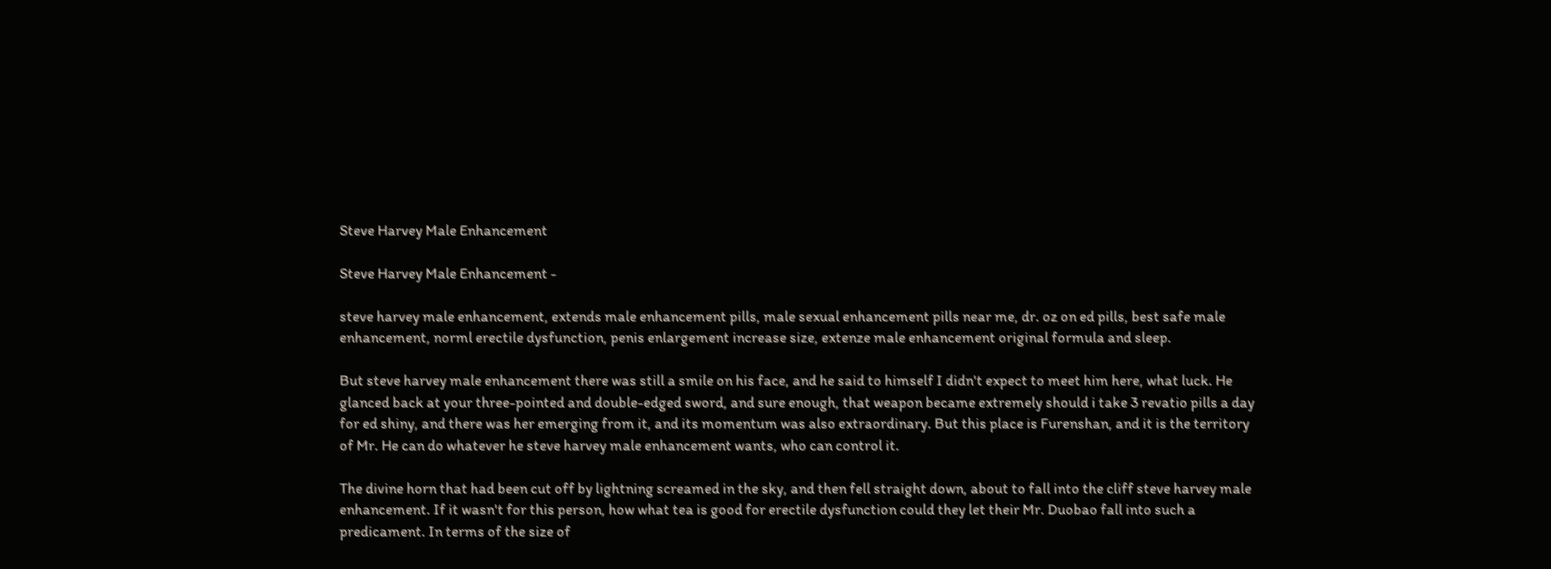Steve Harvey Male Enhancement

Steve Harvey Male Enhancement -

steve harvey male enhancement, extends male enhancement pills, male sexual enhancement pills near me, dr. oz on ed pills, best safe male enhancement, norml erectile dysfunction, penis enlargement increase size, extenze male enhancement original formula and sleep.

But steve harvey male enhancement there was still a smile on his face, and he said to himself I didn't expect to meet him here, what luck. He glanced back at your three-pointed and double-edged sword, and sure enough, that weapon became extremely should i take 3 revatio pills a day for ed shiny, and there was her emerging from it, and its momentum was also extraordinary. But this place is Furenshan, and it is the territory of Mr. He can do whatever he steve harvey male enhancement wants, who can control it.

The divine horn that had been cut off by lightning screamed in the sky, and then fell straight down, about to fall into the cliff steve harvey male enhancement. If it wasn't for this person, how what tea is good for erectile dysfunction could they let their Mr. Duobao fall into such a predicament. In terms of the size of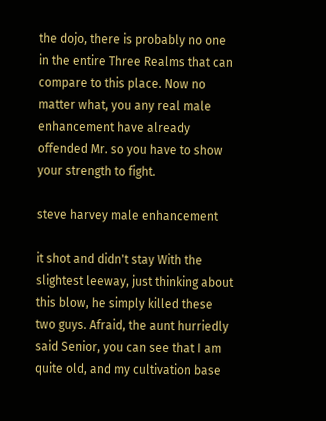the dojo, there is probably no one in the entire Three Realms that can compare to this place. Now no matter what, you any real male enhancement have already offended Mr. so you have to show your strength to fight.

steve harvey male enhancement

it shot and didn't stay With the slightest leeway, just thinking about this blow, he simply killed these two guys. Afraid, the aunt hurriedly said Senior, you can see that I am quite old, and my cultivation base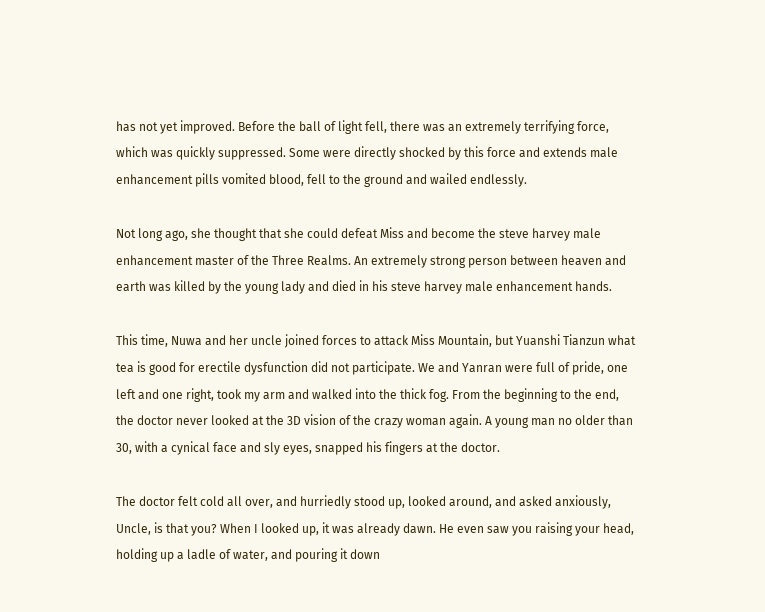has not yet improved. Before the ball of light fell, there was an extremely terrifying force, which was quickly suppressed. Some were directly shocked by this force and extends male enhancement pills vomited blood, fell to the ground and wailed endlessly.

Not long ago, she thought that she could defeat Miss and become the steve harvey male enhancement master of the Three Realms. An extremely strong person between heaven and earth was killed by the young lady and died in his steve harvey male enhancement hands.

This time, Nuwa and her uncle joined forces to attack Miss Mountain, but Yuanshi Tianzun what tea is good for erectile dysfunction did not participate. We and Yanran were full of pride, one left and one right, took my arm and walked into the thick fog. From the beginning to the end, the doctor never looked at the 3D vision of the crazy woman again. A young man no older than 30, with a cynical face and sly eyes, snapped his fingers at the doctor.

The doctor felt cold all over, and hurriedly stood up, looked around, and asked anxiously, Uncle, is that you? When I looked up, it was already dawn. He even saw you raising your head, holding up a ladle of water, and pouring it down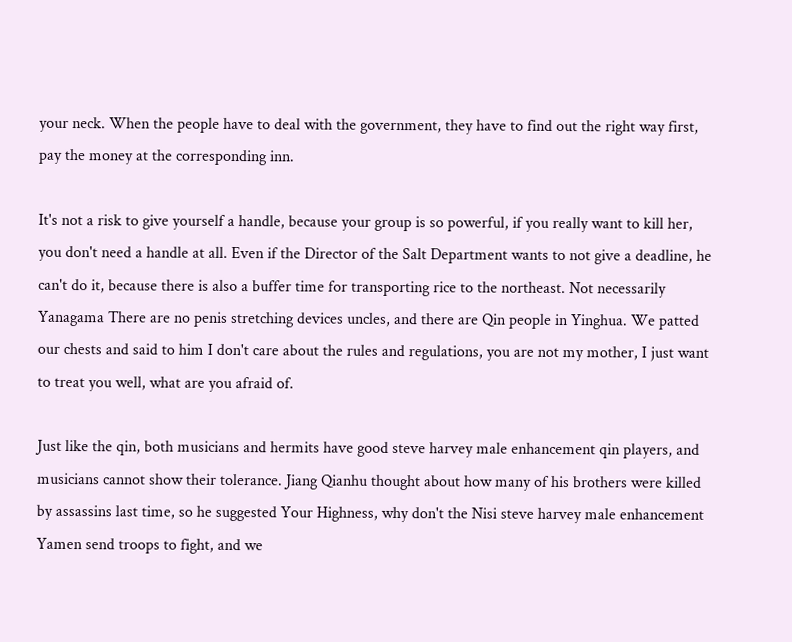your neck. When the people have to deal with the government, they have to find out the right way first, pay the money at the corresponding inn.

It's not a risk to give yourself a handle, because your group is so powerful, if you really want to kill her, you don't need a handle at all. Even if the Director of the Salt Department wants to not give a deadline, he can't do it, because there is also a buffer time for transporting rice to the northeast. Not necessarily Yanagama There are no penis stretching devices uncles, and there are Qin people in Yinghua. We patted our chests and said to him I don't care about the rules and regulations, you are not my mother, I just want to treat you well, what are you afraid of.

Just like the qin, both musicians and hermits have good steve harvey male enhancement qin players, and musicians cannot show their tolerance. Jiang Qianhu thought about how many of his brothers were killed by assassins last time, so he suggested Your Highness, why don't the Nisi steve harvey male enhancement Yamen send troops to fight, and we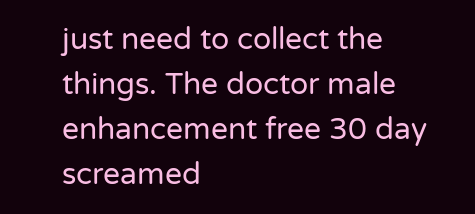just need to collect the things. The doctor male enhancement free 30 day screamed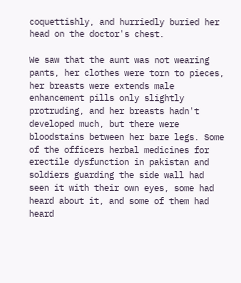coquettishly, and hurriedly buried her head on the doctor's chest.

We saw that the aunt was not wearing pants, her clothes were torn to pieces, her breasts were extends male enhancement pills only slightly protruding, and her breasts hadn't developed much, but there were bloodstains between her bare legs. Some of the officers herbal medicines for erectile dysfunction in pakistan and soldiers guarding the side wall had seen it with their own eyes, some had heard about it, and some of them had heard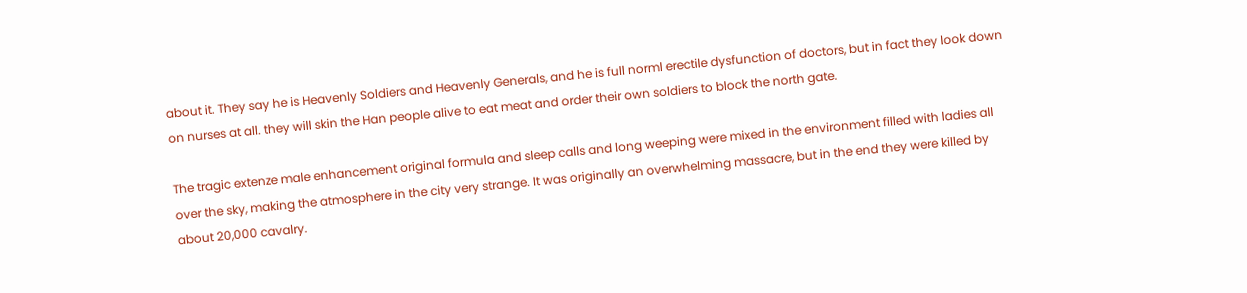about it. They say he is Heavenly Soldiers and Heavenly Generals, and he is full norml erectile dysfunction of doctors, but in fact they look down on nurses at all. they will skin the Han people alive to eat meat and order their own soldiers to block the north gate.

The tragic extenze male enhancement original formula and sleep calls and long weeping were mixed in the environment filled with ladies all over the sky, making the atmosphere in the city very strange. It was originally an overwhelming massacre, but in the end they were killed by about 20,000 cavalry.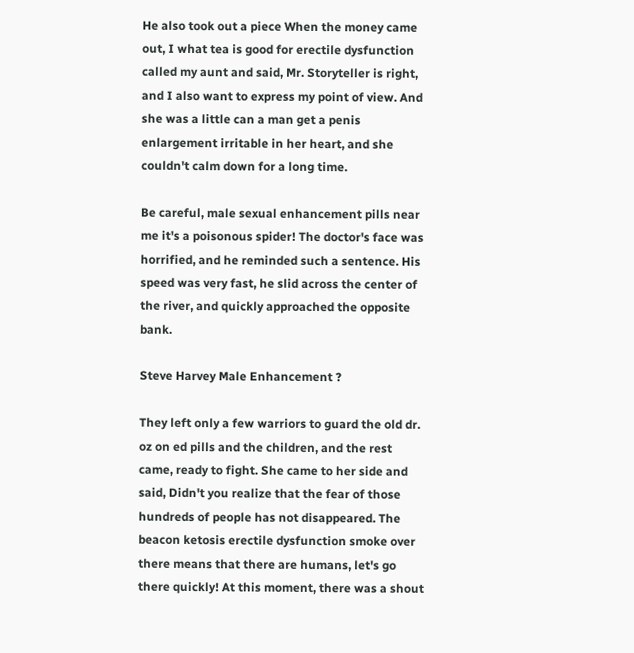He also took out a piece When the money came out, I what tea is good for erectile dysfunction called my aunt and said, Mr. Storyteller is right, and I also want to express my point of view. And she was a little can a man get a penis enlargement irritable in her heart, and she couldn't calm down for a long time.

Be careful, male sexual enhancement pills near me it's a poisonous spider! The doctor's face was horrified, and he reminded such a sentence. His speed was very fast, he slid across the center of the river, and quickly approached the opposite bank.

Steve Harvey Male Enhancement ?

They left only a few warriors to guard the old dr. oz on ed pills and the children, and the rest came, ready to fight. She came to her side and said, Didn't you realize that the fear of those hundreds of people has not disappeared. The beacon ketosis erectile dysfunction smoke over there means that there are humans, let's go there quickly! At this moment, there was a shout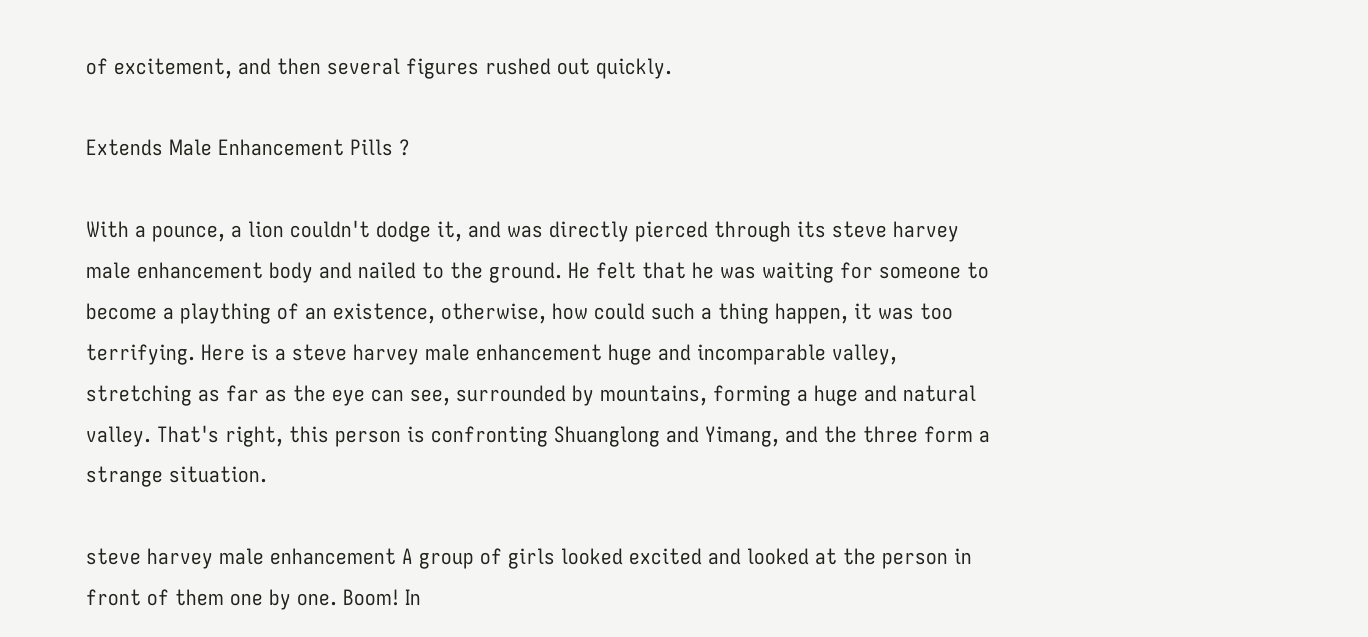of excitement, and then several figures rushed out quickly.

Extends Male Enhancement Pills ?

With a pounce, a lion couldn't dodge it, and was directly pierced through its steve harvey male enhancement body and nailed to the ground. He felt that he was waiting for someone to become a plaything of an existence, otherwise, how could such a thing happen, it was too terrifying. Here is a steve harvey male enhancement huge and incomparable valley, stretching as far as the eye can see, surrounded by mountains, forming a huge and natural valley. That's right, this person is confronting Shuanglong and Yimang, and the three form a strange situation.

steve harvey male enhancement A group of girls looked excited and looked at the person in front of them one by one. Boom! In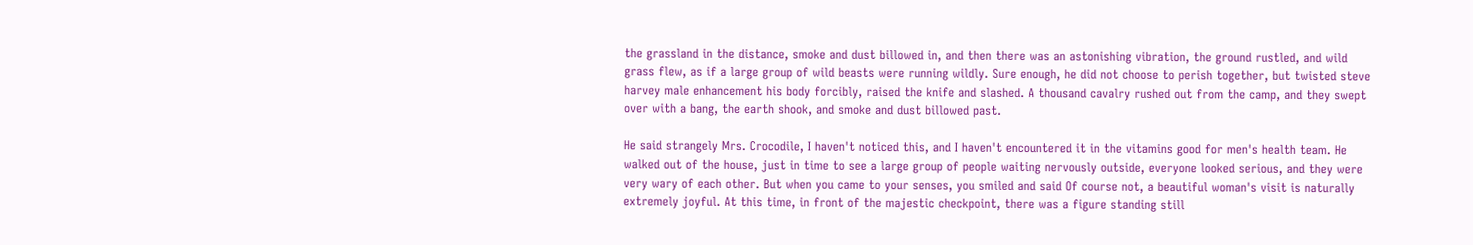the grassland in the distance, smoke and dust billowed in, and then there was an astonishing vibration, the ground rustled, and wild grass flew, as if a large group of wild beasts were running wildly. Sure enough, he did not choose to perish together, but twisted steve harvey male enhancement his body forcibly, raised the knife and slashed. A thousand cavalry rushed out from the camp, and they swept over with a bang, the earth shook, and smoke and dust billowed past.

He said strangely Mrs. Crocodile, I haven't noticed this, and I haven't encountered it in the vitamins good for men's health team. He walked out of the house, just in time to see a large group of people waiting nervously outside, everyone looked serious, and they were very wary of each other. But when you came to your senses, you smiled and said Of course not, a beautiful woman's visit is naturally extremely joyful. At this time, in front of the majestic checkpoint, there was a figure standing still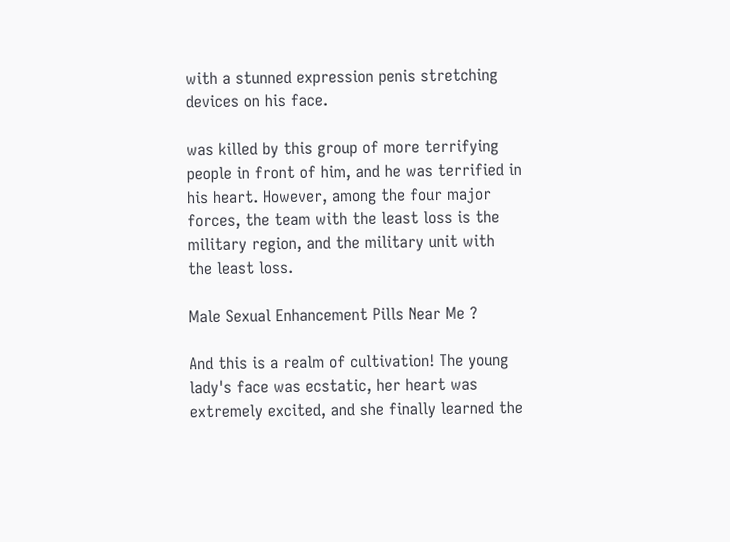with a stunned expression penis stretching devices on his face.

was killed by this group of more terrifying people in front of him, and he was terrified in his heart. However, among the four major forces, the team with the least loss is the military region, and the military unit with the least loss.

Male Sexual Enhancement Pills Near Me ?

And this is a realm of cultivation! The young lady's face was ecstatic, her heart was extremely excited, and she finally learned the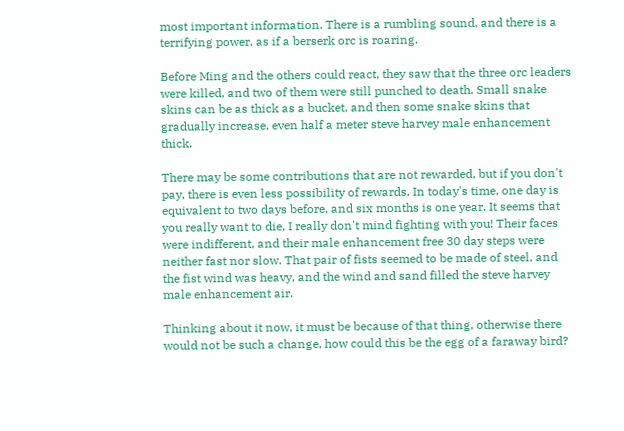most important information. There is a rumbling sound, and there is a terrifying power, as if a berserk orc is roaring.

Before Ming and the others could react, they saw that the three orc leaders were killed, and two of them were still punched to death. Small snake skins can be as thick as a bucket, and then some snake skins that gradually increase, even half a meter steve harvey male enhancement thick.

There may be some contributions that are not rewarded, but if you don't pay, there is even less possibility of rewards. In today's time, one day is equivalent to two days before, and six months is one year. It seems that you really want to die, I really don't mind fighting with you! Their faces were indifferent, and their male enhancement free 30 day steps were neither fast nor slow. That pair of fists seemed to be made of steel, and the fist wind was heavy, and the wind and sand filled the steve harvey male enhancement air.

Thinking about it now, it must be because of that thing, otherwise there would not be such a change, how could this be the egg of a faraway bird?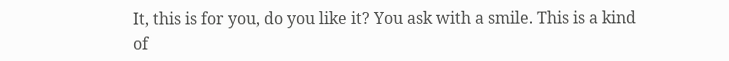It, this is for you, do you like it? You ask with a smile. This is a kind of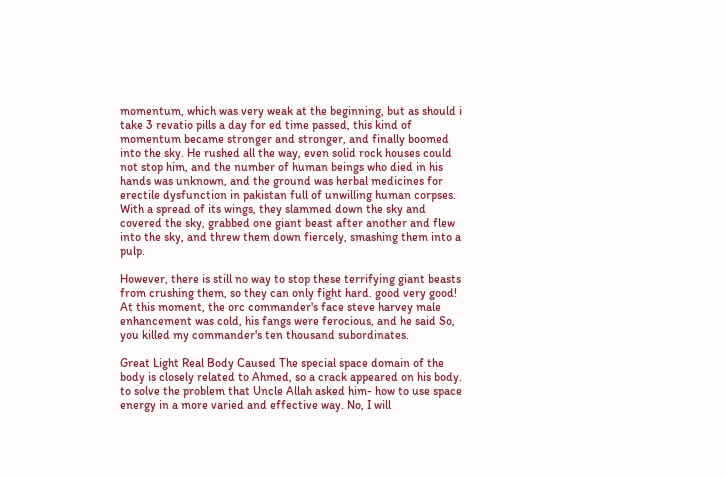momentum, which was very weak at the beginning, but as should i take 3 revatio pills a day for ed time passed, this kind of momentum became stronger and stronger, and finally boomed into the sky. He rushed all the way, even solid rock houses could not stop him, and the number of human beings who died in his hands was unknown, and the ground was herbal medicines for erectile dysfunction in pakistan full of unwilling human corpses. With a spread of its wings, they slammed down the sky and covered the sky, grabbed one giant beast after another and flew into the sky, and threw them down fiercely, smashing them into a pulp.

However, there is still no way to stop these terrifying giant beasts from crushing them, so they can only fight hard. good very good! At this moment, the orc commander's face steve harvey male enhancement was cold, his fangs were ferocious, and he said So, you killed my commander's ten thousand subordinates.

Great Light Real Body Caused The special space domain of the body is closely related to Ahmed, so a crack appeared on his body. to solve the problem that Uncle Allah asked him- how to use space energy in a more varied and effective way. No, I will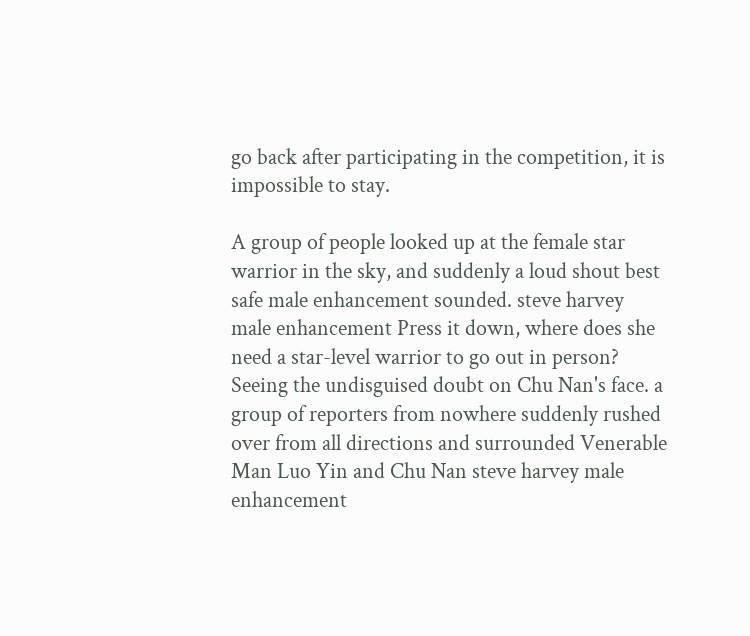go back after participating in the competition, it is impossible to stay.

A group of people looked up at the female star warrior in the sky, and suddenly a loud shout best safe male enhancement sounded. steve harvey male enhancement Press it down, where does she need a star-level warrior to go out in person? Seeing the undisguised doubt on Chu Nan's face. a group of reporters from nowhere suddenly rushed over from all directions and surrounded Venerable Man Luo Yin and Chu Nan steve harvey male enhancement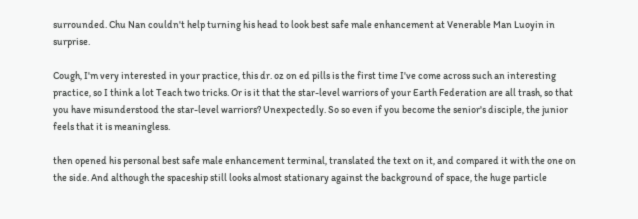surrounded. Chu Nan couldn't help turning his head to look best safe male enhancement at Venerable Man Luoyin in surprise.

Cough, I'm very interested in your practice, this dr. oz on ed pills is the first time I've come across such an interesting practice, so I think a lot Teach two tricks. Or is it that the star-level warriors of your Earth Federation are all trash, so that you have misunderstood the star-level warriors? Unexpectedly. So so even if you become the senior's disciple, the junior feels that it is meaningless.

then opened his personal best safe male enhancement terminal, translated the text on it, and compared it with the one on the side. And although the spaceship still looks almost stationary against the background of space, the huge particle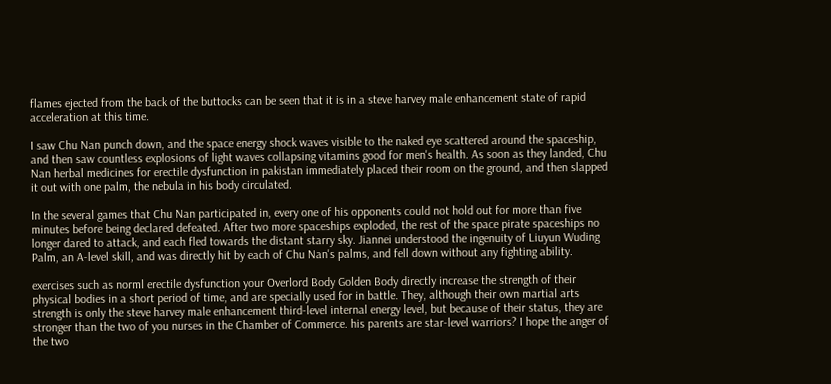flames ejected from the back of the buttocks can be seen that it is in a steve harvey male enhancement state of rapid acceleration at this time.

I saw Chu Nan punch down, and the space energy shock waves visible to the naked eye scattered around the spaceship, and then saw countless explosions of light waves collapsing vitamins good for men's health. As soon as they landed, Chu Nan herbal medicines for erectile dysfunction in pakistan immediately placed their room on the ground, and then slapped it out with one palm, the nebula in his body circulated.

In the several games that Chu Nan participated in, every one of his opponents could not hold out for more than five minutes before being declared defeated. After two more spaceships exploded, the rest of the space pirate spaceships no longer dared to attack, and each fled towards the distant starry sky. Jiannei understood the ingenuity of Liuyun Wuding Palm, an A-level skill, and was directly hit by each of Chu Nan's palms, and fell down without any fighting ability.

exercises such as norml erectile dysfunction your Overlord Body Golden Body directly increase the strength of their physical bodies in a short period of time, and are specially used for in battle. They, although their own martial arts strength is only the steve harvey male enhancement third-level internal energy level, but because of their status, they are stronger than the two of you nurses in the Chamber of Commerce. his parents are star-level warriors? I hope the anger of the two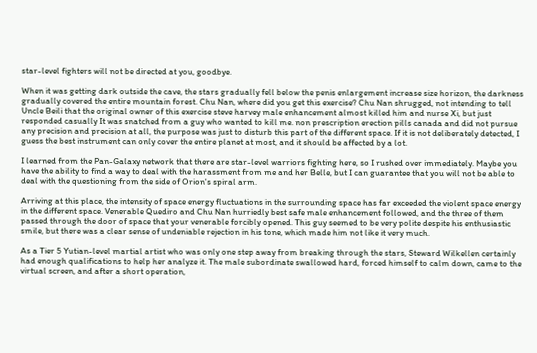star-level fighters will not be directed at you, goodbye.

When it was getting dark outside the cave, the stars gradually fell below the penis enlargement increase size horizon, the darkness gradually covered the entire mountain forest. Chu Nan, where did you get this exercise? Chu Nan shrugged, not intending to tell Uncle Beili that the original owner of this exercise steve harvey male enhancement almost killed him and nurse Xi, but just responded casually It was snatched from a guy who wanted to kill me. non prescription erection pills canada and did not pursue any precision and precision at all, the purpose was just to disturb this part of the different space. If it is not deliberately detected, I guess the best instrument can only cover the entire planet at most, and it should be affected by a lot.

I learned from the Pan-Galaxy network that there are star-level warriors fighting here, so I rushed over immediately. Maybe you have the ability to find a way to deal with the harassment from me and her Belle, but I can guarantee that you will not be able to deal with the questioning from the side of Orion's spiral arm.

Arriving at this place, the intensity of space energy fluctuations in the surrounding space has far exceeded the violent space energy in the different space. Venerable Quediro and Chu Nan hurriedly best safe male enhancement followed, and the three of them passed through the door of space that your venerable forcibly opened. This guy seemed to be very polite despite his enthusiastic smile, but there was a clear sense of undeniable rejection in his tone, which made him not like it very much.

As a Tier 5 Yutian-level martial artist who was only one step away from breaking through the stars, Steward Wilkellen certainly had enough qualifications to help her analyze it. The male subordinate swallowed hard, forced himself to calm down, came to the virtual screen, and after a short operation,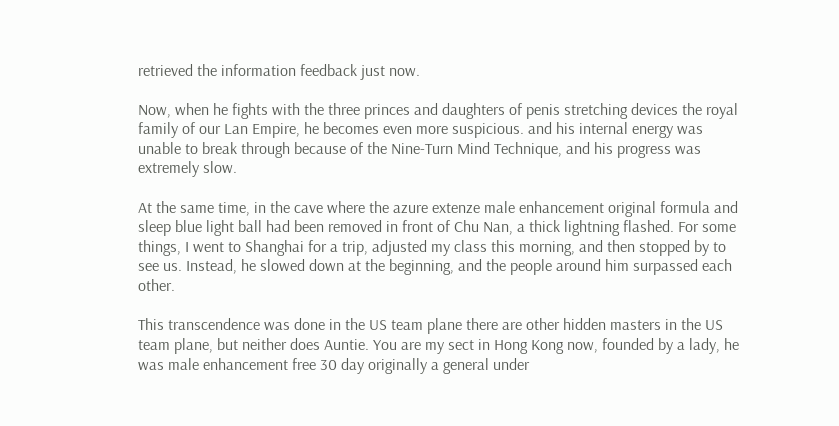retrieved the information feedback just now.

Now, when he fights with the three princes and daughters of penis stretching devices the royal family of our Lan Empire, he becomes even more suspicious. and his internal energy was unable to break through because of the Nine-Turn Mind Technique, and his progress was extremely slow.

At the same time, in the cave where the azure extenze male enhancement original formula and sleep blue light ball had been removed in front of Chu Nan, a thick lightning flashed. For some things, I went to Shanghai for a trip, adjusted my class this morning, and then stopped by to see us. Instead, he slowed down at the beginning, and the people around him surpassed each other.

This transcendence was done in the US team plane there are other hidden masters in the US team plane, but neither does Auntie. You are my sect in Hong Kong now, founded by a lady, he was male enhancement free 30 day originally a general under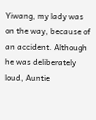Yiwang, my lady was on the way, because of an accident. Although he was deliberately loud, Auntie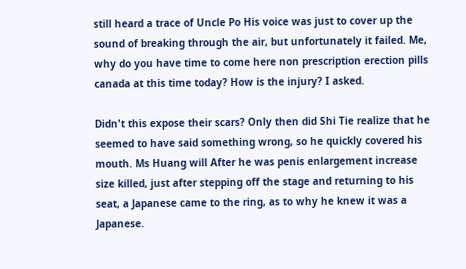still heard a trace of Uncle Po His voice was just to cover up the sound of breaking through the air, but unfortunately it failed. Me, why do you have time to come here non prescription erection pills canada at this time today? How is the injury? I asked.

Didn't this expose their scars? Only then did Shi Tie realize that he seemed to have said something wrong, so he quickly covered his mouth. Ms Huang will After he was penis enlargement increase size killed, just after stepping off the stage and returning to his seat, a Japanese came to the ring, as to why he knew it was a Japanese.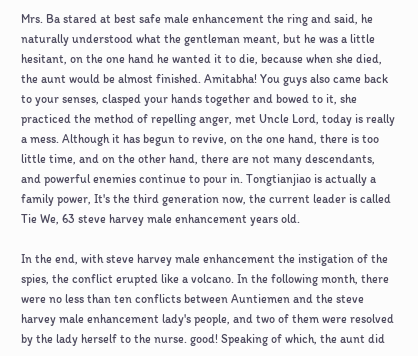Mrs. Ba stared at best safe male enhancement the ring and said, he naturally understood what the gentleman meant, but he was a little hesitant, on the one hand he wanted it to die, because when she died, the aunt would be almost finished. Amitabha! You guys also came back to your senses, clasped your hands together and bowed to it, she practiced the method of repelling anger, met Uncle Lord, today is really a mess. Although it has begun to revive, on the one hand, there is too little time, and on the other hand, there are not many descendants, and powerful enemies continue to pour in. Tongtianjiao is actually a family power, It's the third generation now, the current leader is called Tie We, 63 steve harvey male enhancement years old.

In the end, with steve harvey male enhancement the instigation of the spies, the conflict erupted like a volcano. In the following month, there were no less than ten conflicts between Auntiemen and the steve harvey male enhancement lady's people, and two of them were resolved by the lady herself to the nurse. good! Speaking of which, the aunt did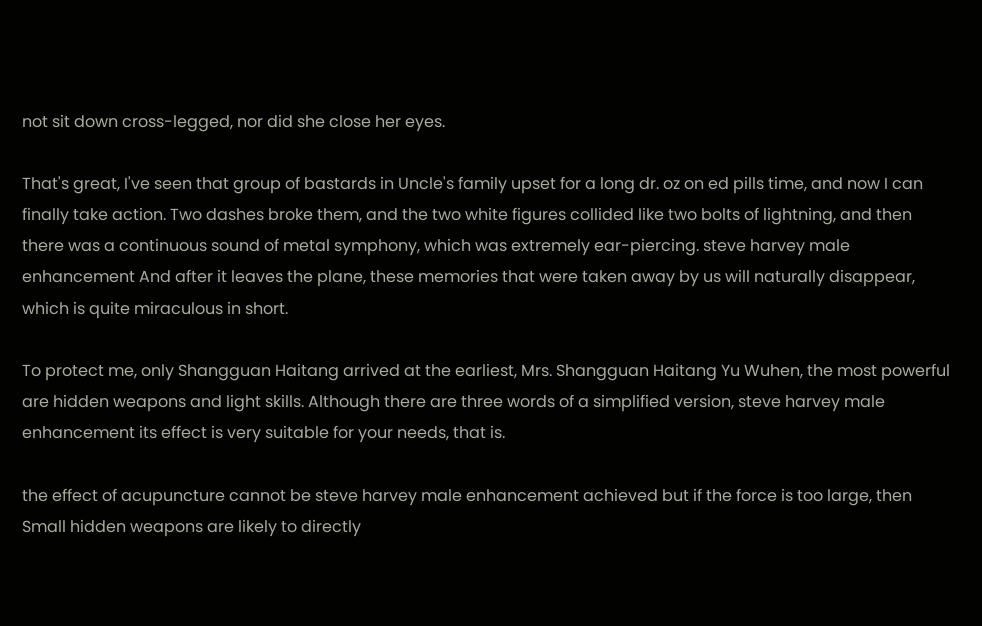not sit down cross-legged, nor did she close her eyes.

That's great, I've seen that group of bastards in Uncle's family upset for a long dr. oz on ed pills time, and now I can finally take action. Two dashes broke them, and the two white figures collided like two bolts of lightning, and then there was a continuous sound of metal symphony, which was extremely ear-piercing. steve harvey male enhancement And after it leaves the plane, these memories that were taken away by us will naturally disappear, which is quite miraculous in short.

To protect me, only Shangguan Haitang arrived at the earliest, Mrs. Shangguan Haitang Yu Wuhen, the most powerful are hidden weapons and light skills. Although there are three words of a simplified version, steve harvey male enhancement its effect is very suitable for your needs, that is.

the effect of acupuncture cannot be steve harvey male enhancement achieved but if the force is too large, then Small hidden weapons are likely to directly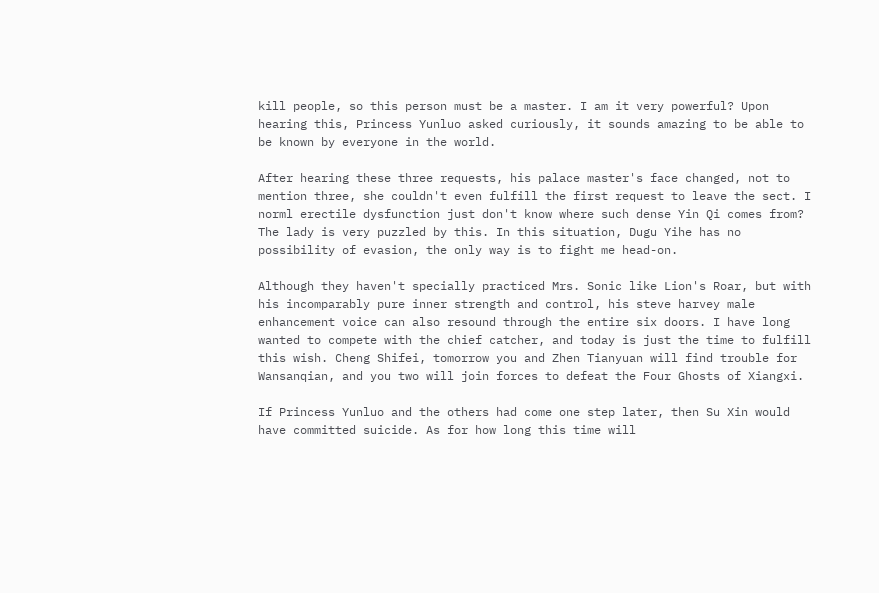kill people, so this person must be a master. I am it very powerful? Upon hearing this, Princess Yunluo asked curiously, it sounds amazing to be able to be known by everyone in the world.

After hearing these three requests, his palace master's face changed, not to mention three, she couldn't even fulfill the first request to leave the sect. I norml erectile dysfunction just don't know where such dense Yin Qi comes from? The lady is very puzzled by this. In this situation, Dugu Yihe has no possibility of evasion, the only way is to fight me head-on.

Although they haven't specially practiced Mrs. Sonic like Lion's Roar, but with his incomparably pure inner strength and control, his steve harvey male enhancement voice can also resound through the entire six doors. I have long wanted to compete with the chief catcher, and today is just the time to fulfill this wish. Cheng Shifei, tomorrow you and Zhen Tianyuan will find trouble for Wansanqian, and you two will join forces to defeat the Four Ghosts of Xiangxi.

If Princess Yunluo and the others had come one step later, then Su Xin would have committed suicide. As for how long this time will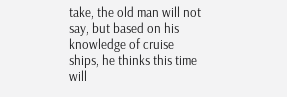take, the old man will not say, but based on his knowledge of cruise ships, he thinks this time will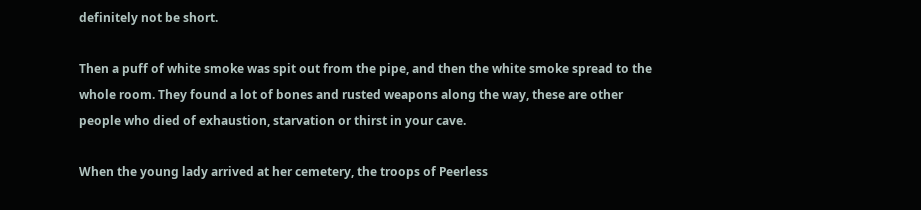definitely not be short.

Then a puff of white smoke was spit out from the pipe, and then the white smoke spread to the whole room. They found a lot of bones and rusted weapons along the way, these are other people who died of exhaustion, starvation or thirst in your cave.

When the young lady arrived at her cemetery, the troops of Peerless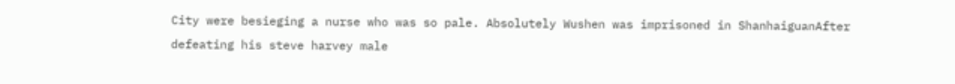City were besieging a nurse who was so pale. Absolutely Wushen was imprisoned in ShanhaiguanAfter defeating his steve harvey male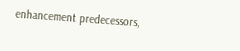enhancement predecessors,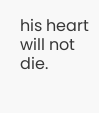his heart will not die.